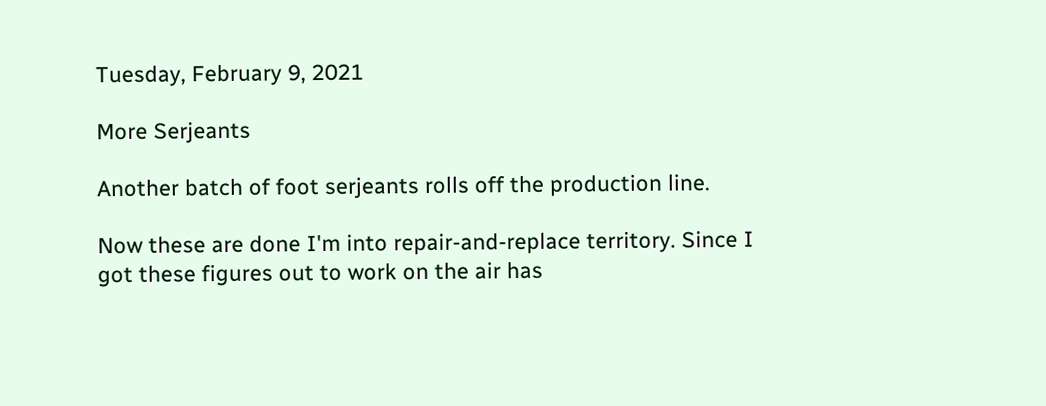Tuesday, February 9, 2021

More Serjeants

Another batch of foot serjeants rolls off the production line.

Now these are done I'm into repair-and-replace territory. Since I got these figures out to work on the air has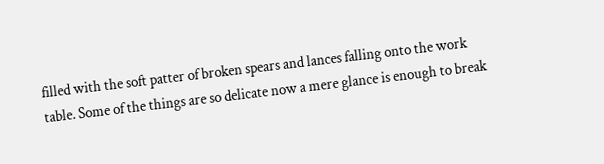filled with the soft patter of broken spears and lances falling onto the work table. Some of the things are so delicate now a mere glance is enough to break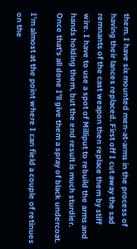them. I have six mounted men-at-arms in the process of having their lances replaced. First off I cut away the sad remnants of the cast weapon then replace them by stiff wire. I have to use a spot of Milliput to rebuild the arms and hands holding them, but the end result is much sturdier. Once that's all done I'll give them a spray of black undercoat.

I'm almost at the point where I can field a couple of retinues on the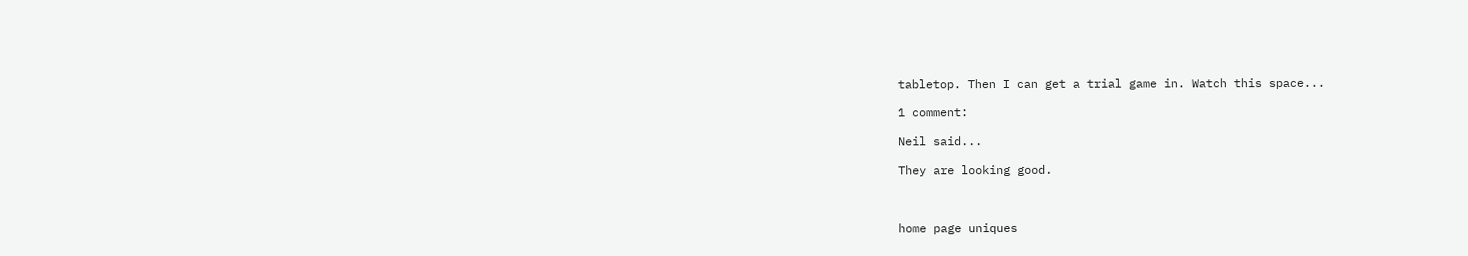tabletop. Then I can get a trial game in. Watch this space...

1 comment:

Neil said...

They are looking good.



home page uniques